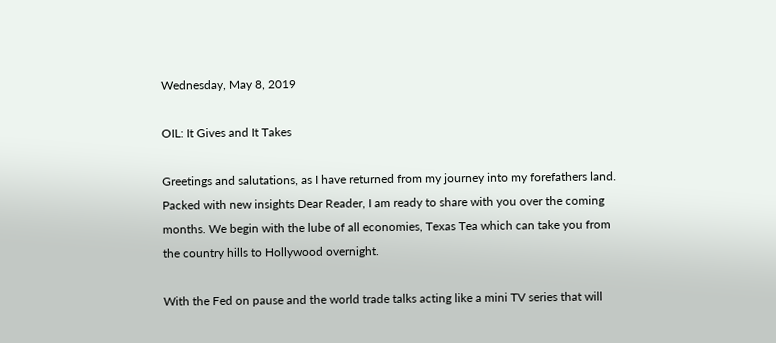Wednesday, May 8, 2019

OIL: It Gives and It Takes

Greetings and salutations, as I have returned from my journey into my forefathers land. Packed with new insights Dear Reader, I am ready to share with you over the coming months. We begin with the lube of all economies, Texas Tea which can take you from the country hills to Hollywood overnight.

With the Fed on pause and the world trade talks acting like a mini TV series that will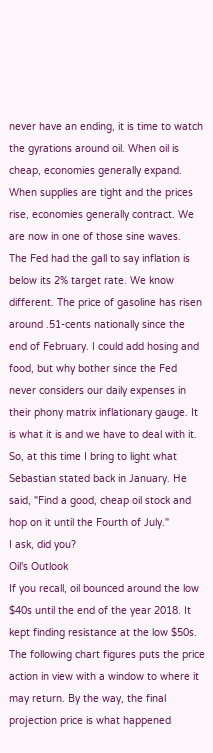never have an ending, it is time to watch the gyrations around oil. When oil is cheap, economies generally expand. When supplies are tight and the prices rise, economies generally contract. We are now in one of those sine waves.
The Fed had the gall to say inflation is below its 2% target rate. We know different. The price of gasoline has risen around .51-cents nationally since the end of February. I could add hosing and food, but why bother since the Fed never considers our daily expenses in their phony matrix inflationary gauge. It is what it is and we have to deal with it. So, at this time I bring to light what Sebastian stated back in January. He said, "Find a good, cheap oil stock and hop on it until the Fourth of July."
I ask, did you?
Oil's Outlook
If you recall, oil bounced around the low $40s until the end of the year 2018. It kept finding resistance at the low $50s. The following chart figures puts the price action in view with a window to where it may return. By the way, the final projection price is what happened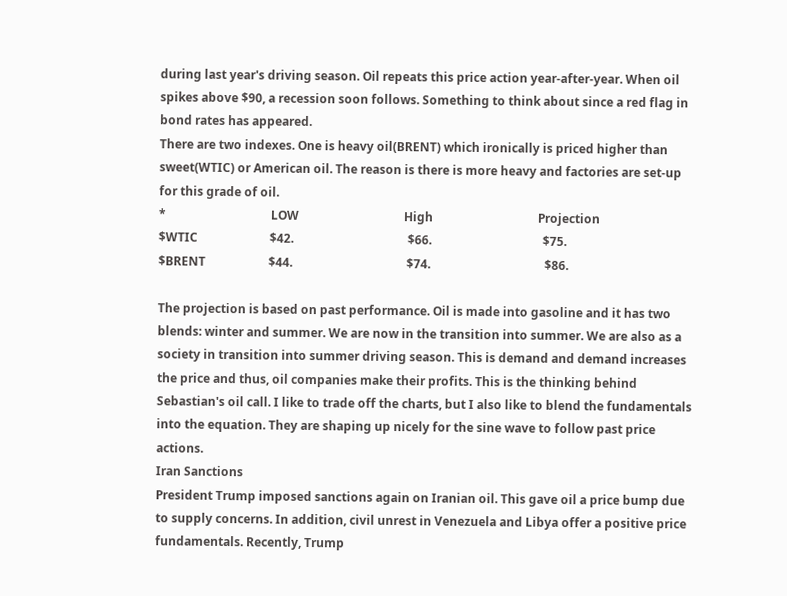during last year's driving season. Oil repeats this price action year-after-year. When oil spikes above $90, a recession soon follows. Something to think about since a red flag in bond rates has appeared.
There are two indexes. One is heavy oil(BRENT) which ironically is priced higher than sweet(WTIC) or American oil. The reason is there is more heavy and factories are set-up for this grade of oil.
*                                   LOW                                   High                                   Projection
$WTIC                        $42.                                      $66.                                     $75.
$BRENT                     $44.                                      $74.                                      $86.

The projection is based on past performance. Oil is made into gasoline and it has two blends: winter and summer. We are now in the transition into summer. We are also as a society in transition into summer driving season. This is demand and demand increases the price and thus, oil companies make their profits. This is the thinking behind Sebastian's oil call. I like to trade off the charts, but I also like to blend the fundamentals into the equation. They are shaping up nicely for the sine wave to follow past price actions.
Iran Sanctions
President Trump imposed sanctions again on Iranian oil. This gave oil a price bump due to supply concerns. In addition, civil unrest in Venezuela and Libya offer a positive price fundamentals. Recently, Trump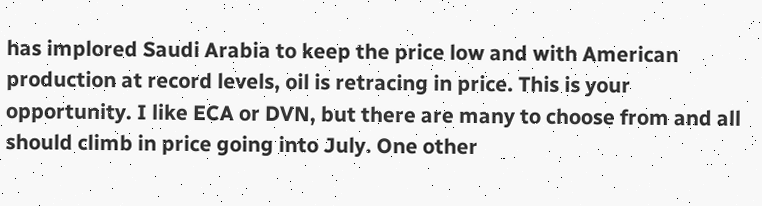has implored Saudi Arabia to keep the price low and with American production at record levels, oil is retracing in price. This is your opportunity. I like ECA or DVN, but there are many to choose from and all should climb in price going into July. One other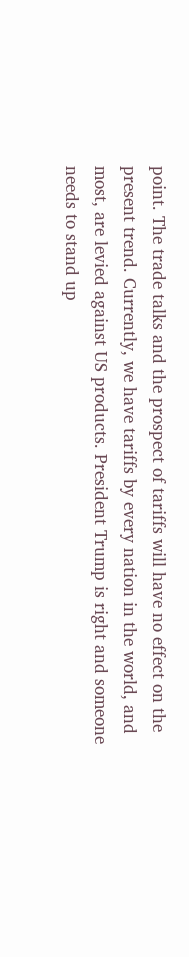point. The trade talks and the prospect of tariffs will have no effect on the present trend. Currently, we have tariffs by every nation in the world, and most, are levied against US products. President Trump is right and someone needs to stand up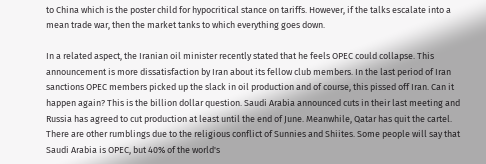to China which is the poster child for hypocritical stance on tariffs. However, if the talks escalate into a mean trade war, then the market tanks to which everything goes down.

In a related aspect, the Iranian oil minister recently stated that he feels OPEC could collapse. This announcement is more dissatisfaction by Iran about its fellow club members. In the last period of Iran sanctions OPEC members picked up the slack in oil production and of course, this pissed off Iran. Can it happen again? This is the billion dollar question. Saudi Arabia announced cuts in their last meeting and Russia has agreed to cut production at least until the end of June. Meanwhile, Qatar has quit the cartel. There are other rumblings due to the religious conflict of Sunnies and Shiites. Some people will say that Saudi Arabia is OPEC, but 40% of the world's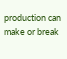production can make or break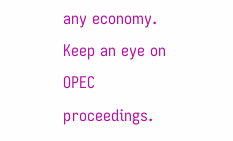any economy. Keep an eye on OPEC proceedings.